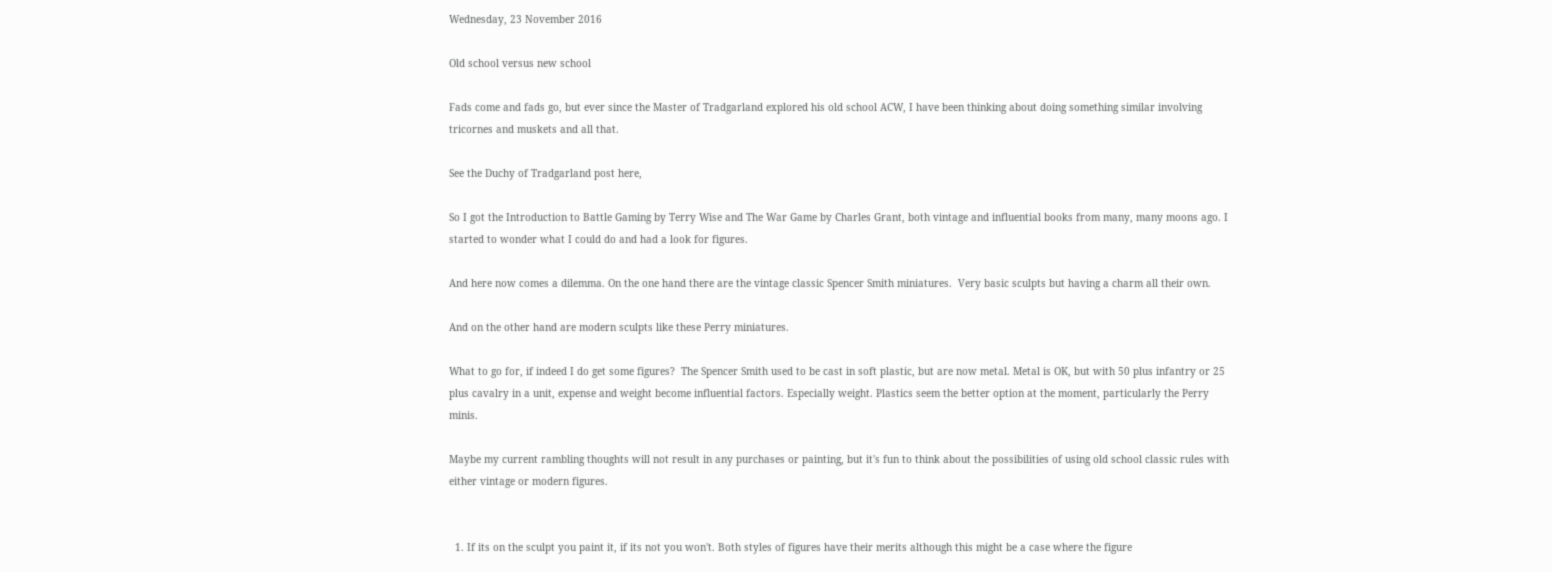Wednesday, 23 November 2016

Old school versus new school

Fads come and fads go, but ever since the Master of Tradgarland explored his old school ACW, I have been thinking about doing something similar involving tricornes and muskets and all that.

See the Duchy of Tradgarland post here,

So I got the Introduction to Battle Gaming by Terry Wise and The War Game by Charles Grant, both vintage and influential books from many, many moons ago. I started to wonder what I could do and had a look for figures.

And here now comes a dilemma. On the one hand there are the vintage classic Spencer Smith miniatures.  Very basic sculpts but having a charm all their own.

And on the other hand are modern sculpts like these Perry miniatures.

What to go for, if indeed I do get some figures?  The Spencer Smith used to be cast in soft plastic, but are now metal. Metal is OK, but with 50 plus infantry or 25 plus cavalry in a unit, expense and weight become influential factors. Especially weight. Plastics seem the better option at the moment, particularly the Perry minis.

Maybe my current rambling thoughts will not result in any purchases or painting, but it's fun to think about the possibilities of using old school classic rules with either vintage or modern figures.


  1. If its on the sculpt you paint it, if its not you won't. Both styles of figures have their merits although this might be a case where the figure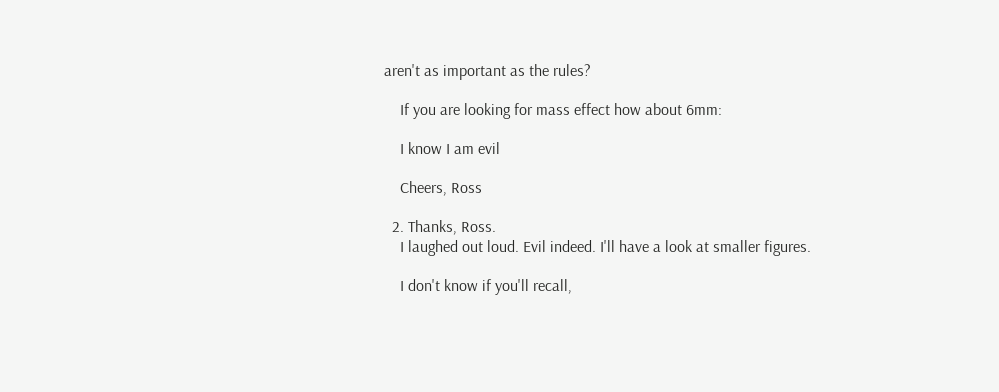aren't as important as the rules?

    If you are looking for mass effect how about 6mm:

    I know I am evil

    Cheers, Ross

  2. Thanks, Ross.
    I laughed out loud. Evil indeed. I'll have a look at smaller figures.

    I don't know if you'll recall,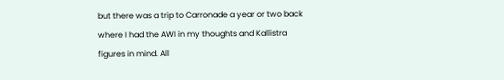but there was a trip to Carronade a year or two back where I had the AWI in my thoughts and Kallistra figures in mind. All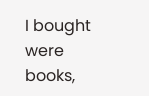I bought were books,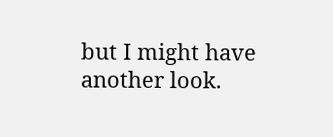but I might have another look.